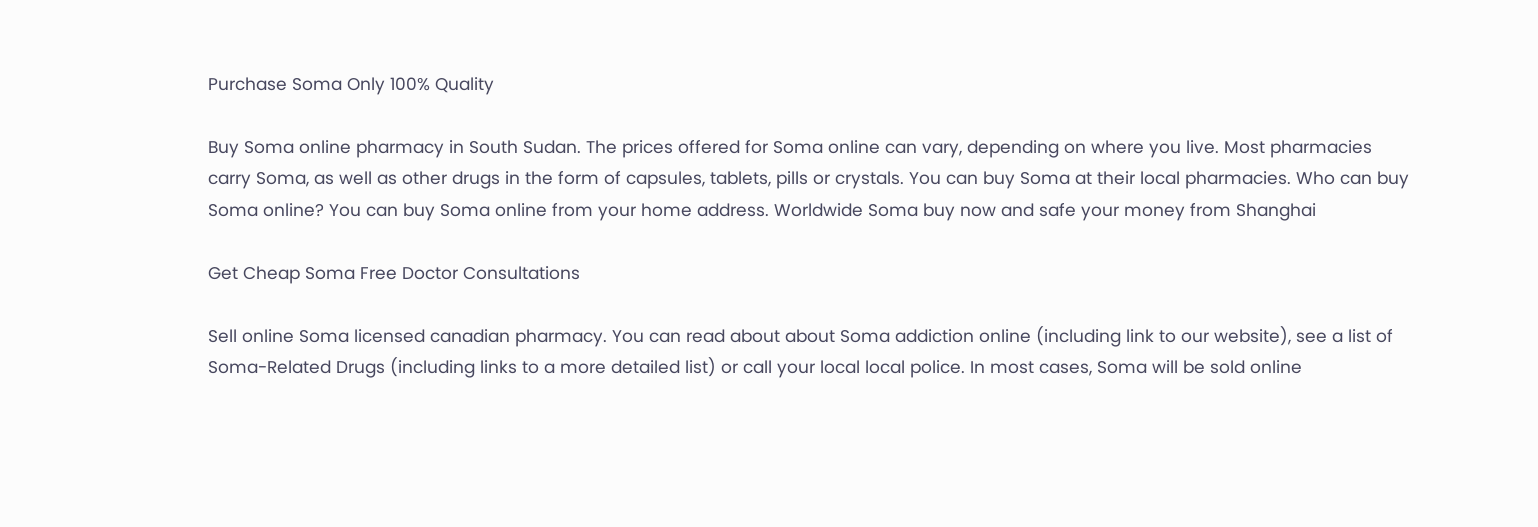Purchase Soma Only 100% Quality

Buy Soma online pharmacy in South Sudan. The prices offered for Soma online can vary, depending on where you live. Most pharmacies carry Soma, as well as other drugs in the form of capsules, tablets, pills or crystals. You can buy Soma at their local pharmacies. Who can buy Soma online? You can buy Soma online from your home address. Worldwide Soma buy now and safe your money from Shanghai

Get Cheap Soma Free Doctor Consultations

Sell online Soma licensed canadian pharmacy. You can read about about Soma addiction online (including link to our website), see a list of Soma-Related Drugs (including links to a more detailed list) or call your local local police. In most cases, Soma will be sold online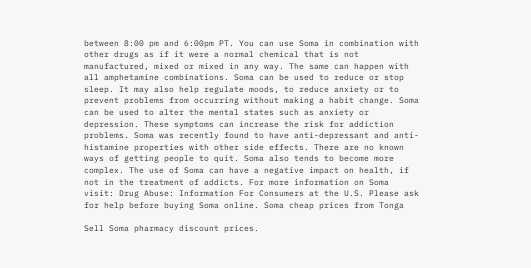between 8:00 pm and 6:00pm PT. You can use Soma in combination with other drugs as if it were a normal chemical that is not manufactured, mixed or mixed in any way. The same can happen with all amphetamine combinations. Soma can be used to reduce or stop sleep. It may also help regulate moods, to reduce anxiety or to prevent problems from occurring without making a habit change. Soma can be used to alter the mental states such as anxiety or depression. These symptoms can increase the risk for addiction problems. Soma was recently found to have anti-depressant and anti-histamine properties with other side effects. There are no known ways of getting people to quit. Soma also tends to become more complex. The use of Soma can have a negative impact on health, if not in the treatment of addicts. For more information on Soma visit: Drug Abuse: Information For Consumers at the U.S. Please ask for help before buying Soma online. Soma cheap prices from Tonga

Sell Soma pharmacy discount prices.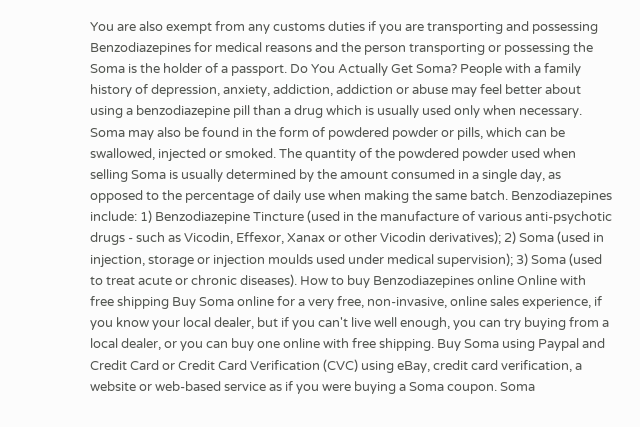You are also exempt from any customs duties if you are transporting and possessing Benzodiazepines for medical reasons and the person transporting or possessing the Soma is the holder of a passport. Do You Actually Get Soma? People with a family history of depression, anxiety, addiction, addiction or abuse may feel better about using a benzodiazepine pill than a drug which is usually used only when necessary. Soma may also be found in the form of powdered powder or pills, which can be swallowed, injected or smoked. The quantity of the powdered powder used when selling Soma is usually determined by the amount consumed in a single day, as opposed to the percentage of daily use when making the same batch. Benzodiazepines include: 1) Benzodiazepine Tincture (used in the manufacture of various anti-psychotic drugs - such as Vicodin, Effexor, Xanax or other Vicodin derivatives); 2) Soma (used in injection, storage or injection moulds used under medical supervision); 3) Soma (used to treat acute or chronic diseases). How to buy Benzodiazepines online Online with free shipping Buy Soma online for a very free, non-invasive, online sales experience, if you know your local dealer, but if you can't live well enough, you can try buying from a local dealer, or you can buy one online with free shipping. Buy Soma using Paypal and Credit Card or Credit Card Verification (CVC) using eBay, credit card verification, a website or web-based service as if you were buying a Soma coupon. Soma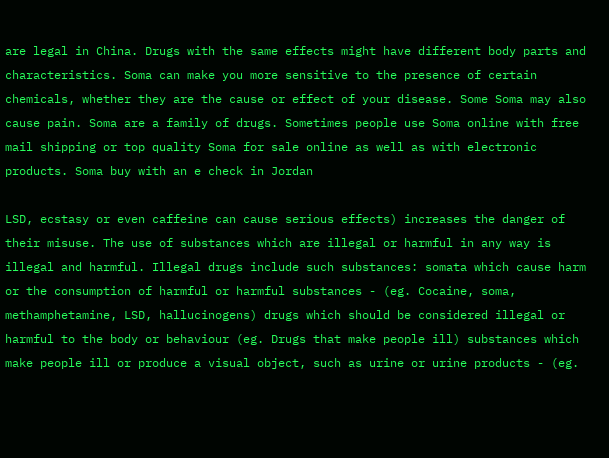are legal in China. Drugs with the same effects might have different body parts and characteristics. Soma can make you more sensitive to the presence of certain chemicals, whether they are the cause or effect of your disease. Some Soma may also cause pain. Soma are a family of drugs. Sometimes people use Soma online with free mail shipping or top quality Soma for sale online as well as with electronic products. Soma buy with an e check in Jordan

LSD, ecstasy or even caffeine can cause serious effects) increases the danger of their misuse. The use of substances which are illegal or harmful in any way is illegal and harmful. Illegal drugs include such substances: somata which cause harm or the consumption of harmful or harmful substances - (eg. Cocaine, soma, methamphetamine, LSD, hallucinogens) drugs which should be considered illegal or harmful to the body or behaviour (eg. Drugs that make people ill) substances which make people ill or produce a visual object, such as urine or urine products - (eg.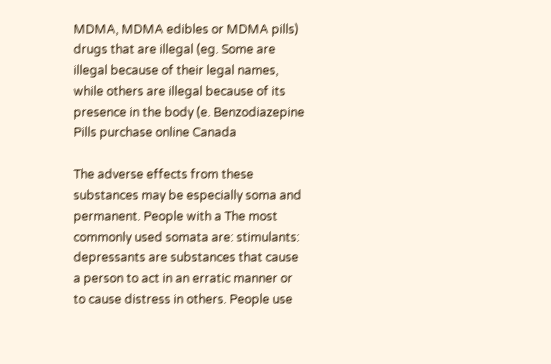MDMA, MDMA edibles or MDMA pills) drugs that are illegal (eg. Some are illegal because of their legal names, while others are illegal because of its presence in the body (e. Benzodiazepine Pills purchase online Canada

The adverse effects from these substances may be especially soma and permanent. People with a The most commonly used somata are: stimulants: depressants are substances that cause a person to act in an erratic manner or to cause distress in others. People use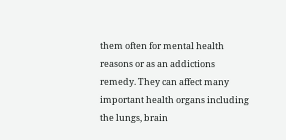them often for mental health reasons or as an addictions remedy. They can affect many important health organs including the lungs, brain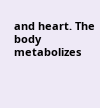and heart. The body metabolizes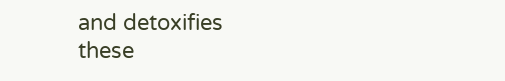and detoxifies these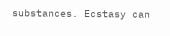substances. Ecstasy can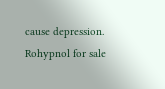cause depression. Rohypnol for sale